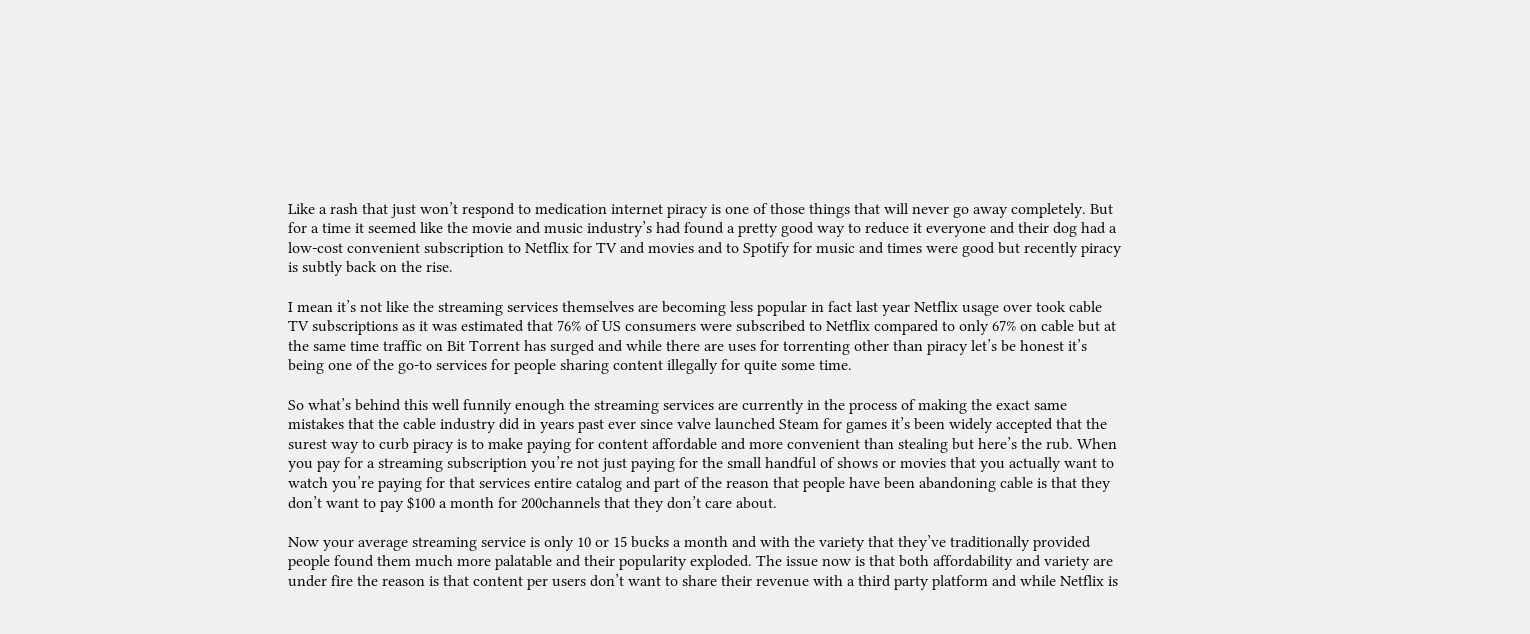Like a rash that just won’t respond to medication internet piracy is one of those things that will never go away completely. But for a time it seemed like the movie and music industry’s had found a pretty good way to reduce it everyone and their dog had a low-cost convenient subscription to Netflix for TV and movies and to Spotify for music and times were good but recently piracy is subtly back on the rise.

I mean it’s not like the streaming services themselves are becoming less popular in fact last year Netflix usage over took cable TV subscriptions as it was estimated that 76% of US consumers were subscribed to Netflix compared to only 67% on cable but at the same time traffic on Bit Torrent has surged and while there are uses for torrenting other than piracy let’s be honest it’s being one of the go-to services for people sharing content illegally for quite some time.

So what’s behind this well funnily enough the streaming services are currently in the process of making the exact same mistakes that the cable industry did in years past ever since valve launched Steam for games it’s been widely accepted that the surest way to curb piracy is to make paying for content affordable and more convenient than stealing but here’s the rub. When you pay for a streaming subscription you’re not just paying for the small handful of shows or movies that you actually want to watch you’re paying for that services entire catalog and part of the reason that people have been abandoning cable is that they don’t want to pay $100 a month for 200channels that they don’t care about.

Now your average streaming service is only 10 or 15 bucks a month and with the variety that they’ve traditionally provided people found them much more palatable and their popularity exploded. The issue now is that both affordability and variety are under fire the reason is that content per users don’t want to share their revenue with a third party platform and while Netflix is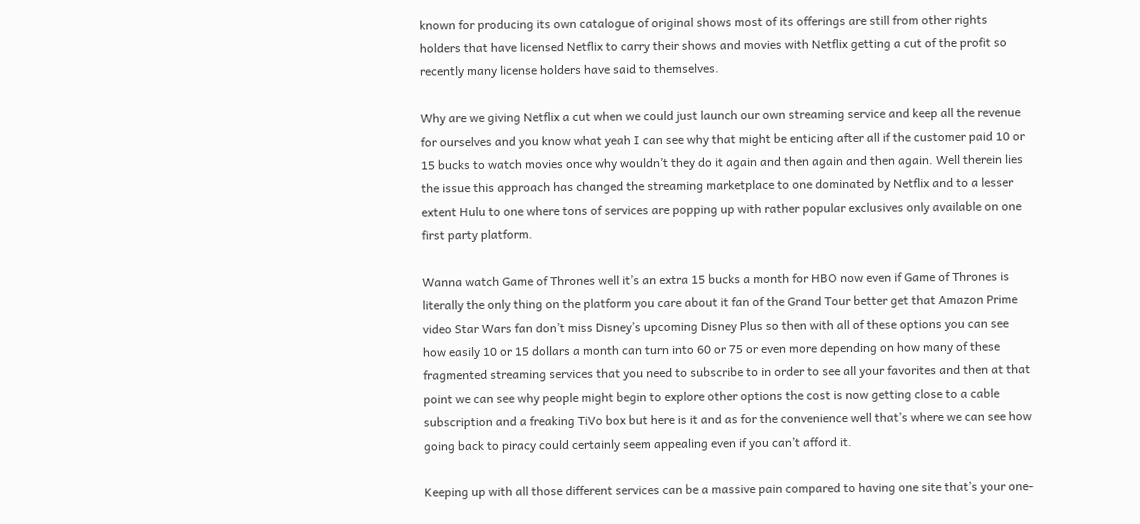known for producing its own catalogue of original shows most of its offerings are still from other rights holders that have licensed Netflix to carry their shows and movies with Netflix getting a cut of the profit so recently many license holders have said to themselves.

Why are we giving Netflix a cut when we could just launch our own streaming service and keep all the revenue for ourselves and you know what yeah I can see why that might be enticing after all if the customer paid 10 or 15 bucks to watch movies once why wouldn’t they do it again and then again and then again. Well therein lies the issue this approach has changed the streaming marketplace to one dominated by Netflix and to a lesser extent Hulu to one where tons of services are popping up with rather popular exclusives only available on one first party platform.

Wanna watch Game of Thrones well it’s an extra 15 bucks a month for HBO now even if Game of Thrones is literally the only thing on the platform you care about it fan of the Grand Tour better get that Amazon Prime video Star Wars fan don’t miss Disney’s upcoming Disney Plus so then with all of these options you can see how easily 10 or 15 dollars a month can turn into 60 or 75 or even more depending on how many of these fragmented streaming services that you need to subscribe to in order to see all your favorites and then at that point we can see why people might begin to explore other options the cost is now getting close to a cable subscription and a freaking TiVo box but here is it and as for the convenience well that’s where we can see how going back to piracy could certainly seem appealing even if you can’t afford it.

Keeping up with all those different services can be a massive pain compared to having one site that’s your one-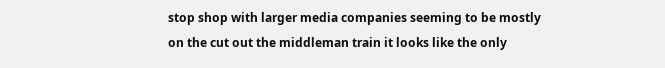stop shop with larger media companies seeming to be mostly on the cut out the middleman train it looks like the only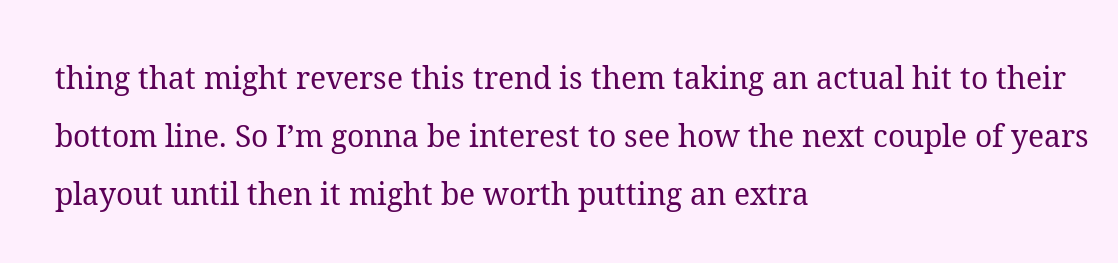thing that might reverse this trend is them taking an actual hit to their bottom line. So I’m gonna be interest to see how the next couple of years playout until then it might be worth putting an extra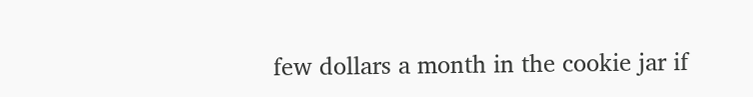few dollars a month in the cookie jar if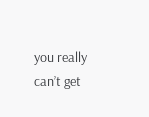you really can’t get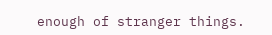enough of stranger things.